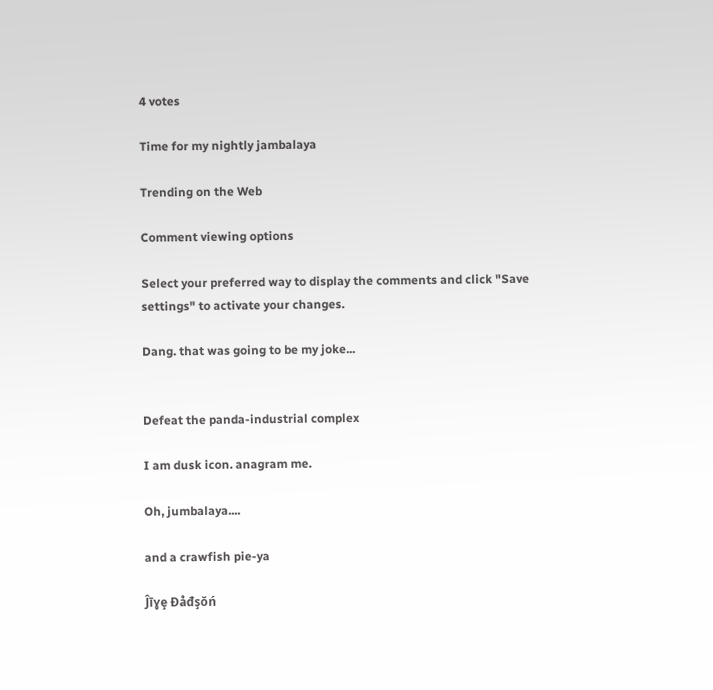4 votes

Time for my nightly jambalaya

Trending on the Web

Comment viewing options

Select your preferred way to display the comments and click "Save settings" to activate your changes.

Dang. that was going to be my joke...


Defeat the panda-industrial complex

I am dusk icon. anagram me.

Oh, jumbalaya....

and a crawfish pie-ya

Ĵīɣȩ Ɖåđşŏń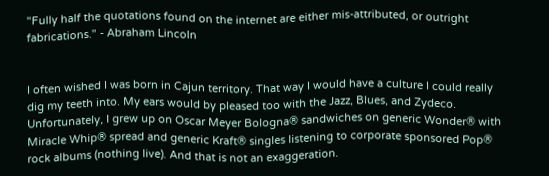"Fully half the quotations found on the internet are either mis-attributed, or outright fabrications." - Abraham Lincoln


I often wished I was born in Cajun territory. That way I would have a culture I could really dig my teeth into. My ears would by pleased too with the Jazz, Blues, and Zydeco. Unfortunately, I grew up on Oscar Meyer Bologna® sandwiches on generic Wonder® with Miracle Whip® spread and generic Kraft® singles listening to corporate sponsored Pop® rock albums (nothing live). And that is not an exaggeration.